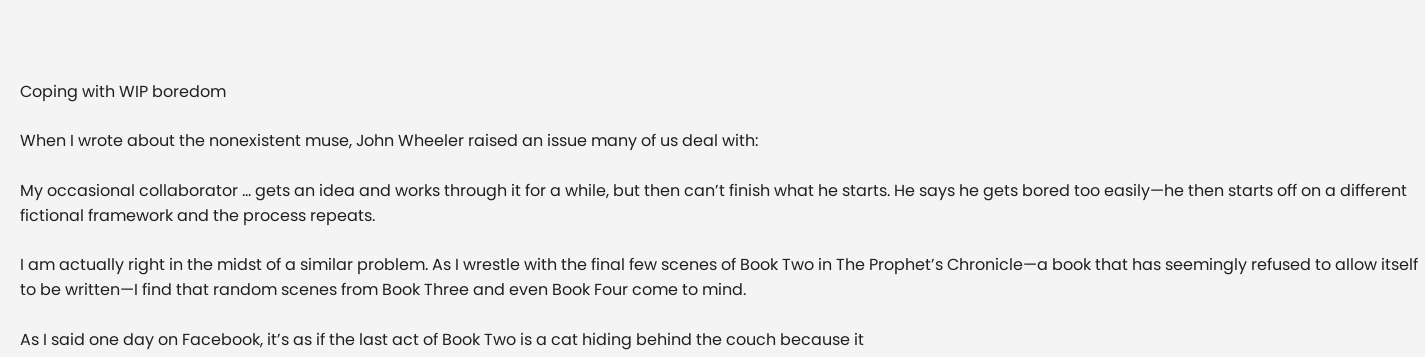Coping with WIP boredom

When I wrote about the nonexistent muse, John Wheeler raised an issue many of us deal with:

My occasional collaborator … gets an idea and works through it for a while, but then can’t finish what he starts. He says he gets bored too easily—he then starts off on a different fictional framework and the process repeats.

I am actually right in the midst of a similar problem. As I wrestle with the final few scenes of Book Two in The Prophet’s Chronicle—a book that has seemingly refused to allow itself to be written—I find that random scenes from Book Three and even Book Four come to mind.

As I said one day on Facebook, it’s as if the last act of Book Two is a cat hiding behind the couch because it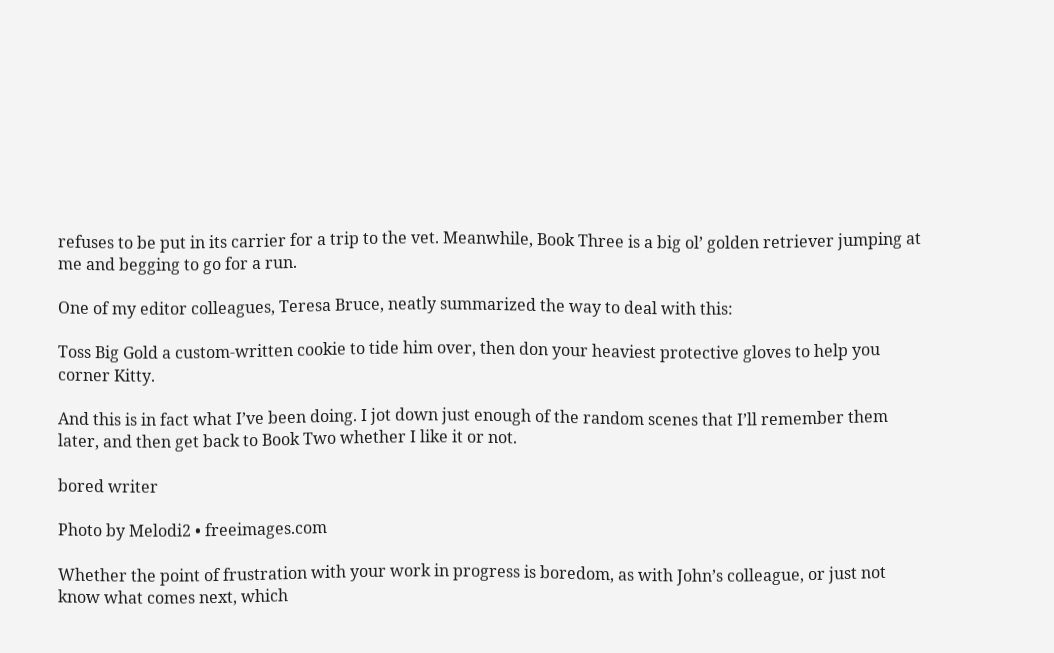refuses to be put in its carrier for a trip to the vet. Meanwhile, Book Three is a big ol’ golden retriever jumping at me and begging to go for a run.

One of my editor colleagues, Teresa Bruce, neatly summarized the way to deal with this:

Toss Big Gold a custom-written cookie to tide him over, then don your heaviest protective gloves to help you corner Kitty.

And this is in fact what I’ve been doing. I jot down just enough of the random scenes that I’ll remember them later, and then get back to Book Two whether I like it or not.

bored writer

Photo by Melodi2 • freeimages.com

Whether the point of frustration with your work in progress is boredom, as with John’s colleague, or just not know what comes next, which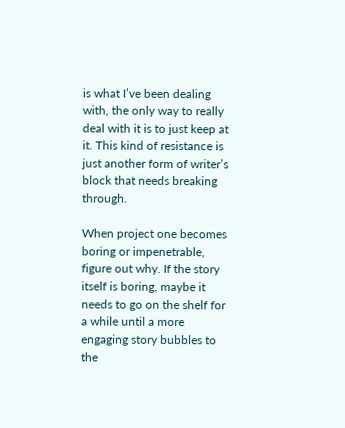is what I’ve been dealing with, the only way to really deal with it is to just keep at it. This kind of resistance is just another form of writer’s block that needs breaking through.

When project one becomes boring or impenetrable, figure out why. If the story itself is boring, maybe it needs to go on the shelf for a while until a more engaging story bubbles to the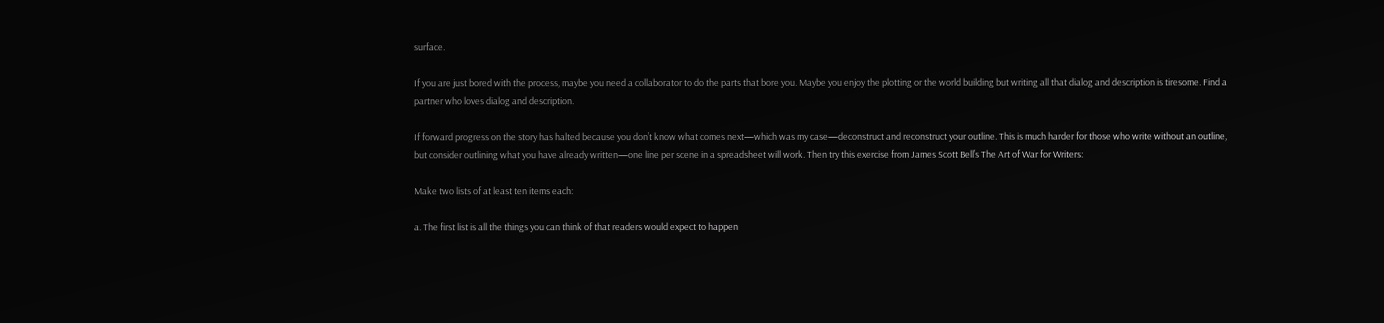surface.

If you are just bored with the process, maybe you need a collaborator to do the parts that bore you. Maybe you enjoy the plotting or the world building but writing all that dialog and description is tiresome. Find a partner who loves dialog and description.

If forward progress on the story has halted because you don’t know what comes next—which was my case—deconstruct and reconstruct your outline. This is much harder for those who write without an outline, but consider outlining what you have already written—one line per scene in a spreadsheet will work. Then try this exercise from James Scott Bell’s The Art of War for Writers:

Make two lists of at least ten items each:

a. The first list is all the things you can think of that readers would expect to happen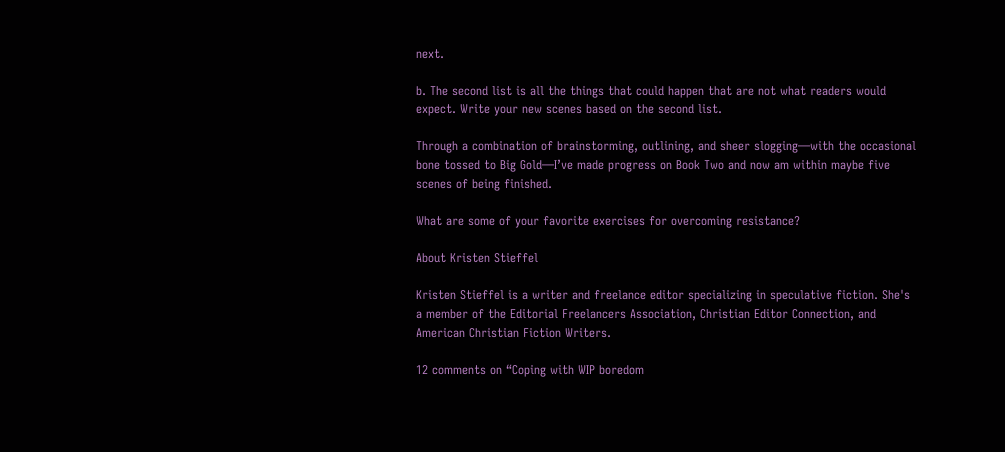next.

b. The second list is all the things that could happen that are not what readers would expect. Write your new scenes based on the second list.

Through a combination of brainstorming, outlining, and sheer slogging—with the occasional bone tossed to Big Gold—I’ve made progress on Book Two and now am within maybe five scenes of being finished.

What are some of your favorite exercises for overcoming resistance?

About Kristen Stieffel

Kristen Stieffel is a writer and freelance editor specializing in speculative fiction. She's a member of the Editorial Freelancers Association, Christian Editor Connection, and American Christian Fiction Writers.

12 comments on “Coping with WIP boredom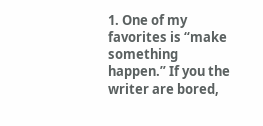1. One of my favorites is “make something happen.” If you the writer are bored,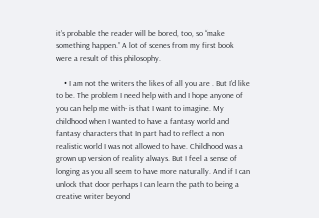it’s probable the reader will be bored, too, so “make something happen.” A lot of scenes from my first book were a result of this philosophy.

    • I am not the writers the likes of all you are . But I’d like to be. The problem I need help with and I hope anyone of you can help me with- is that I want to imagine. My childhood when I wanted to have a fantasy world and fantasy characters that In part had to reflect a non realistic world I was not allowed to have. Childhood was a grown up version of reality always. But I feel a sense of longing as you all seem to have more naturally. And if I can unlock that door perhaps I can learn the path to being a creative writer beyond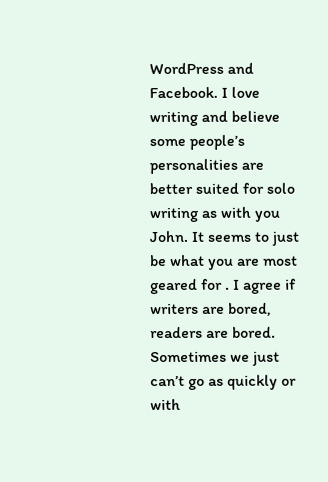WordPress and Facebook. I love writing and believe some people’s personalities are better suited for solo writing as with you John. It seems to just be what you are most geared for . I agree if writers are bored, readers are bored. Sometimes we just can’t go as quickly or with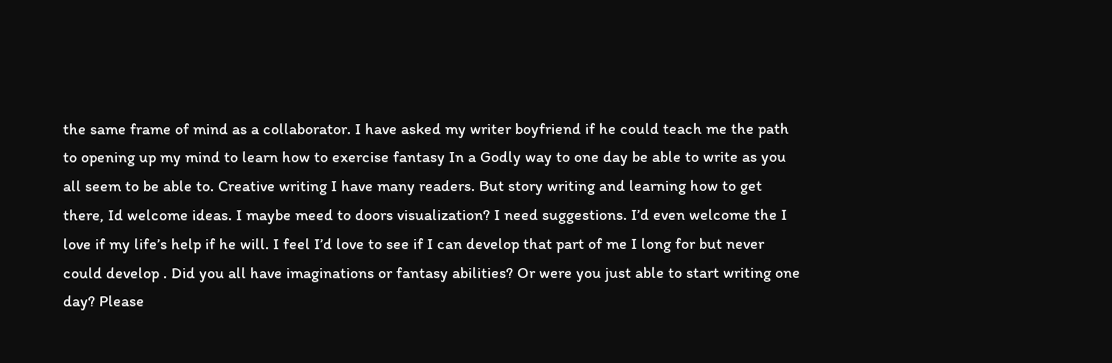the same frame of mind as a collaborator. I have asked my writer boyfriend if he could teach me the path to opening up my mind to learn how to exercise fantasy In a Godly way to one day be able to write as you all seem to be able to. Creative writing I have many readers. But story writing and learning how to get there, Id welcome ideas. I maybe meed to doors visualization? I need suggestions. I’d even welcome the I love if my life’s help if he will. I feel I’d love to see if I can develop that part of me I long for but never could develop . Did you all have imaginations or fantasy abilities? Or were you just able to start writing one day? Please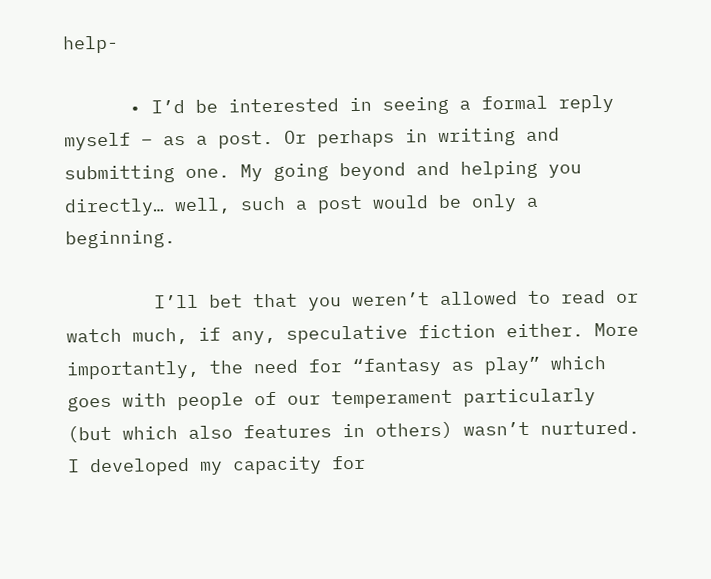help-

      • I’d be interested in seeing a formal reply myself – as a post. Or perhaps in writing and submitting one. My going beyond and helping you directly… well, such a post would be only a beginning.

        I’ll bet that you weren’t allowed to read or watch much, if any, speculative fiction either. More importantly, the need for “fantasy as play” which goes with people of our temperament particularly (but which also features in others) wasn’t nurtured. I developed my capacity for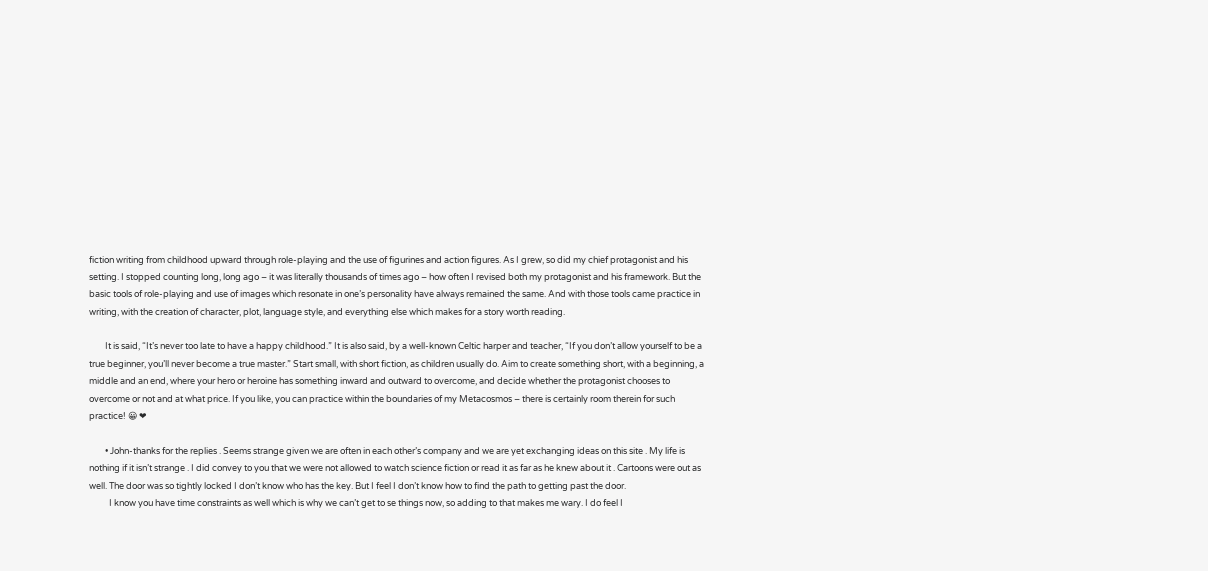fiction writing from childhood upward through role-playing and the use of figurines and action figures. As I grew, so did my chief protagonist and his setting. I stopped counting long, long ago – it was literally thousands of times ago – how often I revised both my protagonist and his framework. But the basic tools of role-playing and use of images which resonate in one’s personality have always remained the same. And with those tools came practice in writing, with the creation of character, plot, language style, and everything else which makes for a story worth reading.

        It is said, “It’s never too late to have a happy childhood.” It is also said, by a well-known Celtic harper and teacher, “If you don’t allow yourself to be a true beginner, you’ll never become a true master.” Start small, with short fiction, as children usually do. Aim to create something short, with a beginning, a middle and an end, where your hero or heroine has something inward and outward to overcome, and decide whether the protagonist chooses to overcome or not and at what price. If you like, you can practice within the boundaries of my Metacosmos – there is certainly room therein for such practice! 😀 ❤

        • John-thanks for the replies . Seems strange given we are often in each other’s company and we are yet exchanging ideas on this site . My life is nothing if it isn’t strange . I did convey to you that we were not allowed to watch science fiction or read it as far as he knew about it . Cartoons were out as well. The door was so tightly locked I don’t know who has the key. But I feel I don’t know how to find the path to getting past the door.
          I know you have time constraints as well which is why we can’t get to se things now, so adding to that makes me wary. I do feel I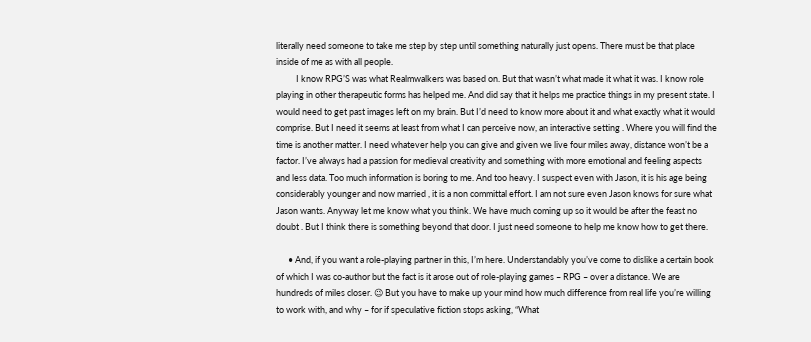literally need someone to take me step by step until something naturally just opens. There must be that place inside of me as with all people.
          I know RPG’S was what Realmwalkers was based on. But that wasn’t what made it what it was. I know role playing in other therapeutic forms has helped me. And did say that it helps me practice things in my present state. I would need to get past images left on my brain. But I’d need to know more about it and what exactly what it would comprise. But I need it seems at least from what I can perceive now, an interactive setting . Where you will find the time is another matter. I need whatever help you can give and given we live four miles away, distance won’t be a factor. I’ve always had a passion for medieval creativity and something with more emotional and feeling aspects and less data. Too much information is boring to me. And too heavy. I suspect even with Jason, it is his age being considerably younger and now married , it is a non committal effort. I am not sure even Jason knows for sure what Jason wants. Anyway let me know what you think. We have much coming up so it would be after the feast no doubt . But I think there is something beyond that door. I just need someone to help me know how to get there.

      • And, if you want a role-playing partner in this, I’m here. Understandably you’ve come to dislike a certain book of which I was co-author but the fact is it arose out of role-playing games – RPG – over a distance. We are hundreds of miles closer. 😉 But you have to make up your mind how much difference from real life you’re willing to work with, and why – for if speculative fiction stops asking, “What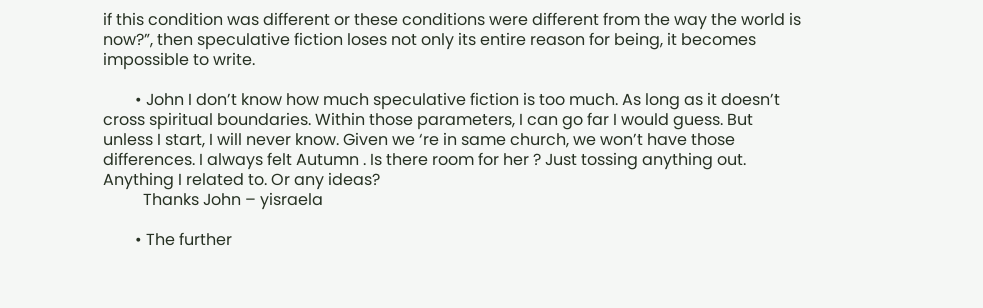if this condition was different or these conditions were different from the way the world is now?”, then speculative fiction loses not only its entire reason for being, it becomes impossible to write.

        • John I don’t know how much speculative fiction is too much. As long as it doesn’t cross spiritual boundaries. Within those parameters, I can go far I would guess. But unless I start, I will never know. Given we ‘re in same church, we won’t have those differences. I always felt Autumn . Is there room for her ? Just tossing anything out. Anything I related to. Or any ideas?
          Thanks John – yisraela

        • The further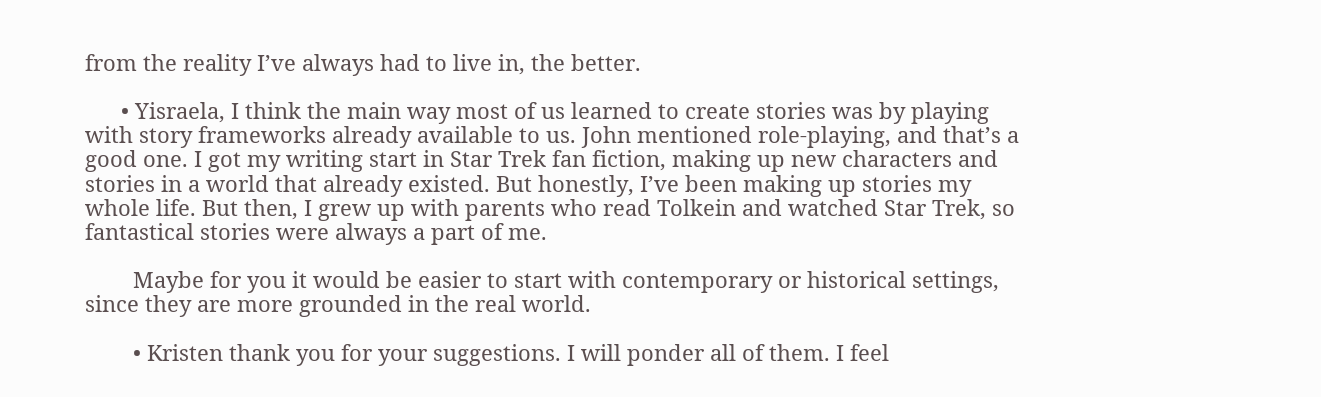from the reality I’ve always had to live in, the better.

      • Yisraela, I think the main way most of us learned to create stories was by playing with story frameworks already available to us. John mentioned role-playing, and that’s a good one. I got my writing start in Star Trek fan fiction, making up new characters and stories in a world that already existed. But honestly, I’ve been making up stories my whole life. But then, I grew up with parents who read Tolkein and watched Star Trek, so fantastical stories were always a part of me.

        Maybe for you it would be easier to start with contemporary or historical settings, since they are more grounded in the real world.

        • Kristen thank you for your suggestions. I will ponder all of them. I feel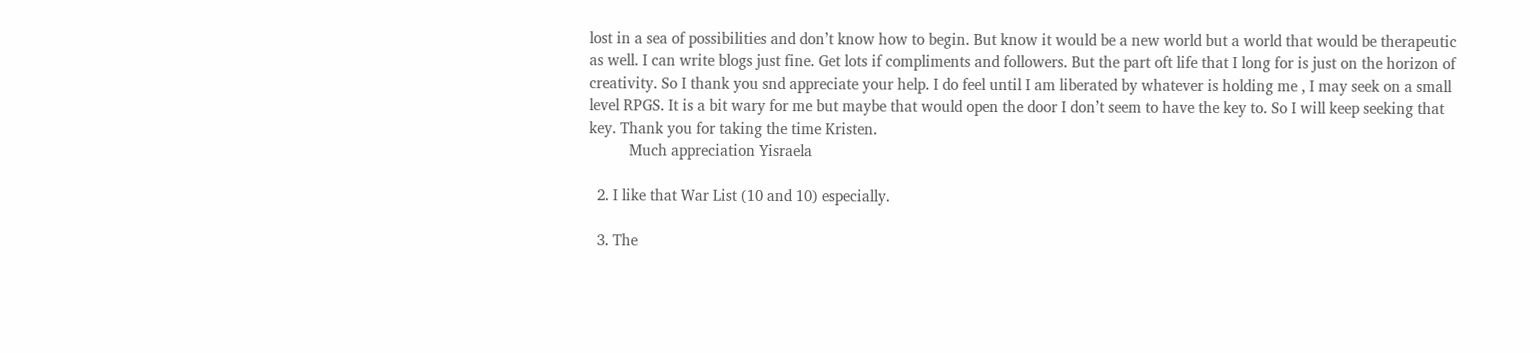lost in a sea of possibilities and don’t know how to begin. But know it would be a new world but a world that would be therapeutic as well. I can write blogs just fine. Get lots if compliments and followers. But the part oft life that I long for is just on the horizon of creativity. So I thank you snd appreciate your help. I do feel until I am liberated by whatever is holding me , I may seek on a small level RPGS. It is a bit wary for me but maybe that would open the door I don’t seem to have the key to. So I will keep seeking that key. Thank you for taking the time Kristen.
          Much appreciation Yisraela

  2. I like that War List (10 and 10) especially.

  3. The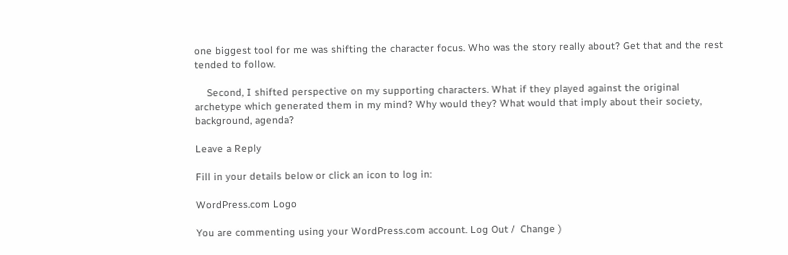one biggest tool for me was shifting the character focus. Who was the story really about? Get that and the rest tended to follow.

    Second, I shifted perspective on my supporting characters. What if they played against the original archetype which generated them in my mind? Why would they? What would that imply about their society, background, agenda?

Leave a Reply

Fill in your details below or click an icon to log in:

WordPress.com Logo

You are commenting using your WordPress.com account. Log Out /  Change )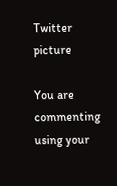Twitter picture

You are commenting using your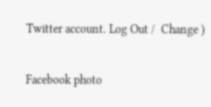Twitter account. Log Out /  Change )

Facebook photo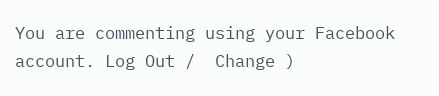You are commenting using your Facebook account. Log Out /  Change )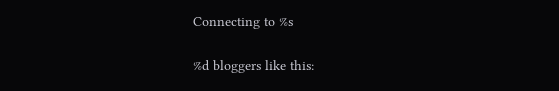Connecting to %s

%d bloggers like this: